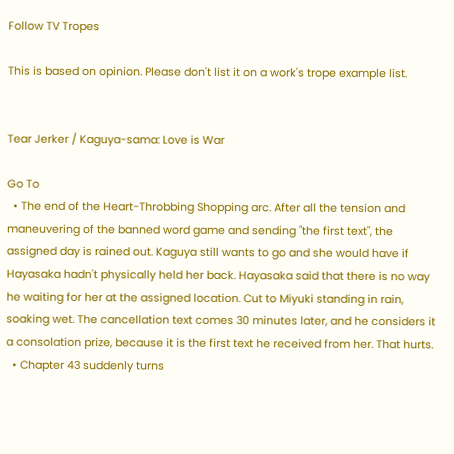Follow TV Tropes

This is based on opinion. Please don't list it on a work's trope example list.


Tear Jerker / Kaguya-sama: Love is War

Go To
  • The end of the Heart-Throbbing Shopping arc. After all the tension and maneuvering of the banned word game and sending "the first text", the assigned day is rained out. Kaguya still wants to go and she would have if Hayasaka hadn't physically held her back. Hayasaka said that there is no way he waiting for her at the assigned location. Cut to Miyuki standing in rain, soaking wet. The cancellation text comes 30 minutes later, and he considers it a consolation prize, because it is the first text he received from her. That hurts.
  • Chapter 43 suddenly turns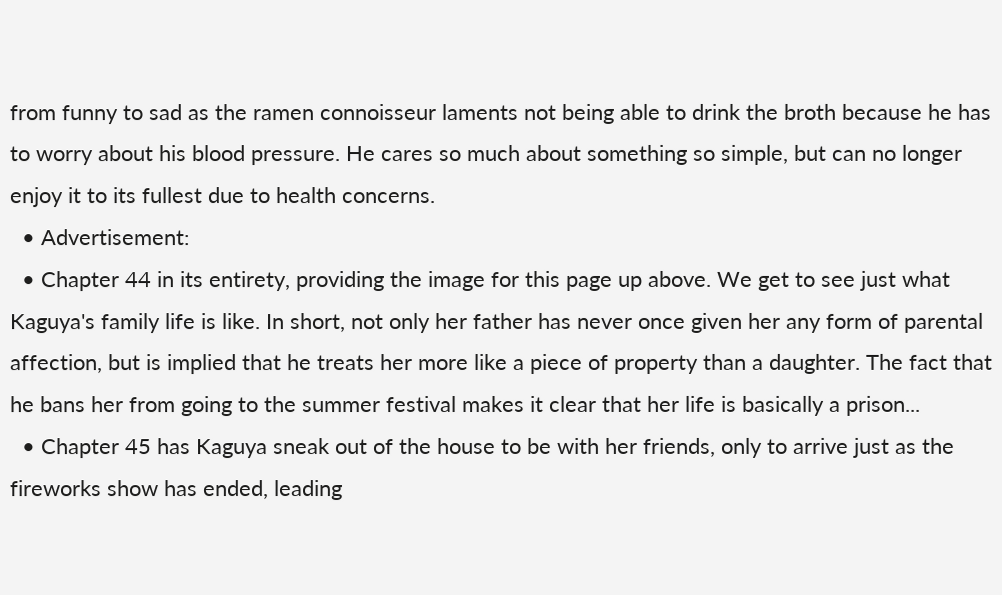from funny to sad as the ramen connoisseur laments not being able to drink the broth because he has to worry about his blood pressure. He cares so much about something so simple, but can no longer enjoy it to its fullest due to health concerns.
  • Advertisement:
  • Chapter 44 in its entirety, providing the image for this page up above. We get to see just what Kaguya's family life is like. In short, not only her father has never once given her any form of parental affection, but is implied that he treats her more like a piece of property than a daughter. The fact that he bans her from going to the summer festival makes it clear that her life is basically a prison...
  • Chapter 45 has Kaguya sneak out of the house to be with her friends, only to arrive just as the fireworks show has ended, leading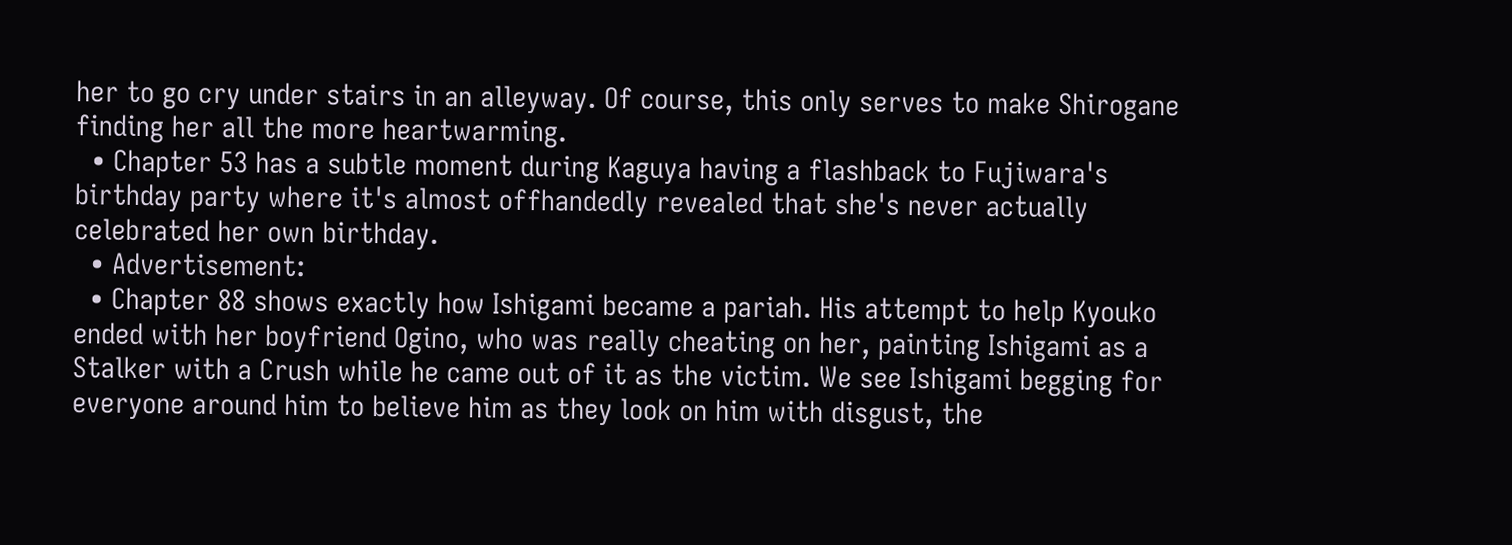her to go cry under stairs in an alleyway. Of course, this only serves to make Shirogane finding her all the more heartwarming.
  • Chapter 53 has a subtle moment during Kaguya having a flashback to Fujiwara's birthday party where it's almost offhandedly revealed that she's never actually celebrated her own birthday.
  • Advertisement:
  • Chapter 88 shows exactly how Ishigami became a pariah. His attempt to help Kyouko ended with her boyfriend Ogino, who was really cheating on her, painting Ishigami as a Stalker with a Crush while he came out of it as the victim. We see Ishigami begging for everyone around him to believe him as they look on him with disgust, the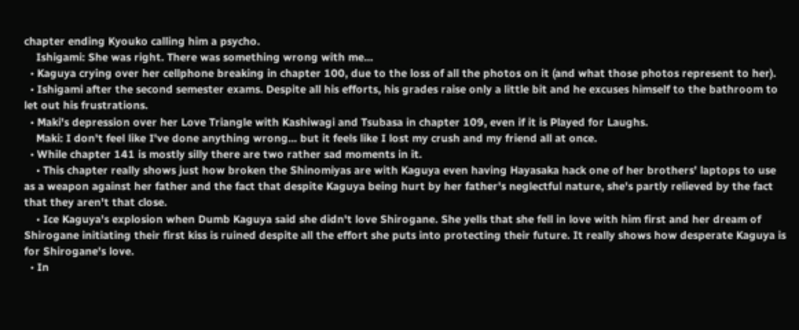chapter ending Kyouko calling him a psycho.
    Ishigami: She was right. There was something wrong with me...
  • Kaguya crying over her cellphone breaking in chapter 100, due to the loss of all the photos on it (and what those photos represent to her).
  • Ishigami after the second semester exams. Despite all his efforts, his grades raise only a little bit and he excuses himself to the bathroom to let out his frustrations.
  • Maki's depression over her Love Triangle with Kashiwagi and Tsubasa in chapter 109, even if it is Played for Laughs.
    Maki: I don't feel like I've done anything wrong... but it feels like I lost my crush and my friend all at once.
  • While chapter 141 is mostly silly there are two rather sad moments in it.
    • This chapter really shows just how broken the Shinomiyas are with Kaguya even having Hayasaka hack one of her brothers' laptops to use as a weapon against her father and the fact that despite Kaguya being hurt by her father's neglectful nature, she's partly relieved by the fact that they aren't that close.
    • Ice Kaguya's explosion when Dumb Kaguya said she didn't love Shirogane. She yells that she fell in love with him first and her dream of Shirogane initiating their first kiss is ruined despite all the effort she puts into protecting their future. It really shows how desperate Kaguya is for Shirogane's love.
  • In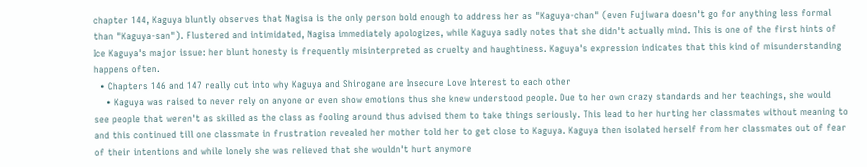chapter 144, Kaguya bluntly observes that Nagisa is the only person bold enough to address her as "Kaguya-chan" (even Fujiwara doesn't go for anything less formal than "Kaguya-san"). Flustered and intimidated, Nagisa immediately apologizes, while Kaguya sadly notes that she didn't actually mind. This is one of the first hints of Ice Kaguya's major issue: her blunt honesty is frequently misinterpreted as cruelty and haughtiness. Kaguya's expression indicates that this kind of misunderstanding happens often.
  • Chapters 146 and 147 really cut into why Kaguya and Shirogane are Insecure Love Interest to each other
    • Kaguya was raised to never rely on anyone or even show emotions thus she knew understood people. Due to her own crazy standards and her teachings, she would see people that weren't as skilled as the class as fooling around thus advised them to take things seriously. This lead to her hurting her classmates without meaning to and this continued till one classmate in frustration revealed her mother told her to get close to Kaguya. Kaguya then isolated herself from her classmates out of fear of their intentions and while lonely she was relieved that she wouldn't hurt anymore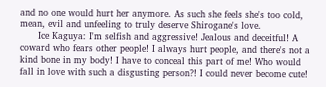and no one would hurt her anymore. As such she feels she's too cold, mean, evil and unfeeling to truly deserve Shirogane's love.
      Ice Kaguya: I'm selfish and aggressive! Jealous and deceitful! A coward who fears other people! I always hurt people, and there's not a kind bone in my body! I have to conceal this part of me! Who would fall in love with such a disgusting person?! I could never become cute!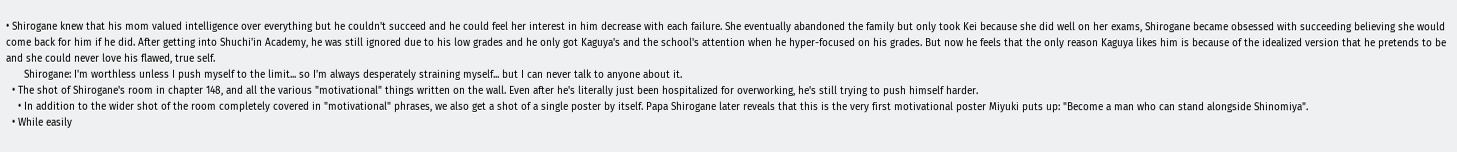• Shirogane knew that his mom valued intelligence over everything but he couldn't succeed and he could feel her interest in him decrease with each failure. She eventually abandoned the family but only took Kei because she did well on her exams, Shirogane became obsessed with succeeding believing she would come back for him if he did. After getting into Shuchi'in Academy, he was still ignored due to his low grades and he only got Kaguya's and the school's attention when he hyper-focused on his grades. But now he feels that the only reason Kaguya likes him is because of the idealized version that he pretends to be and she could never love his flawed, true self.
      Shirogane: I'm worthless unless I push myself to the limit... so I'm always desperately straining myself... but I can never talk to anyone about it.
  • The shot of Shirogane's room in chapter 148, and all the various "motivational" things written on the wall. Even after he's literally just been hospitalized for overworking, he's still trying to push himself harder.
    • In addition to the wider shot of the room completely covered in "motivational" phrases, we also get a shot of a single poster by itself. Papa Shirogane later reveals that this is the very first motivational poster Miyuki puts up: "Become a man who can stand alongside Shinomiya".
  • While easily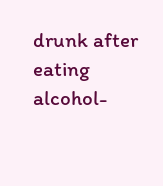drunk after eating alcohol-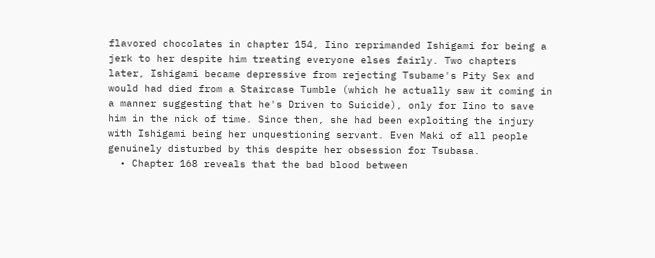flavored chocolates in chapter 154, Iino reprimanded Ishigami for being a jerk to her despite him treating everyone elses fairly. Two chapters later, Ishigami became depressive from rejecting Tsubame's Pity Sex and would had died from a Staircase Tumble (which he actually saw it coming in a manner suggesting that he's Driven to Suicide), only for Iino to save him in the nick of time. Since then, she had been exploiting the injury with Ishigami being her unquestioning servant. Even Maki of all people genuinely disturbed by this despite her obsession for Tsubasa.
  • Chapter 168 reveals that the bad blood between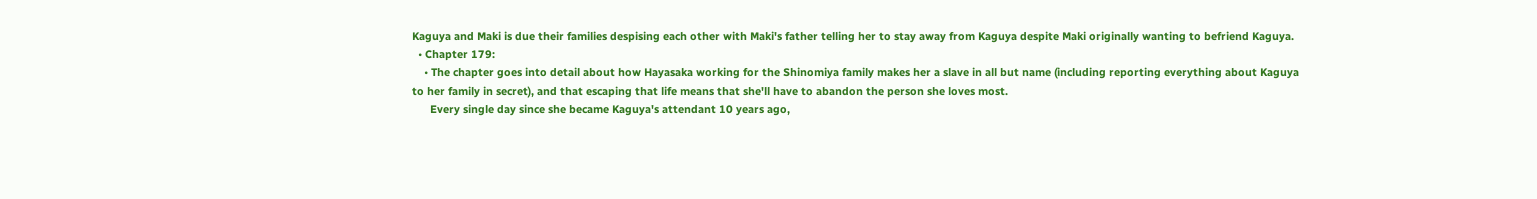Kaguya and Maki is due their families despising each other with Maki's father telling her to stay away from Kaguya despite Maki originally wanting to befriend Kaguya.
  • Chapter 179:
    • The chapter goes into detail about how Hayasaka working for the Shinomiya family makes her a slave in all but name (including reporting everything about Kaguya to her family in secret), and that escaping that life means that she'll have to abandon the person she loves most.
      Every single day since she became Kaguya's attendant 10 years ago,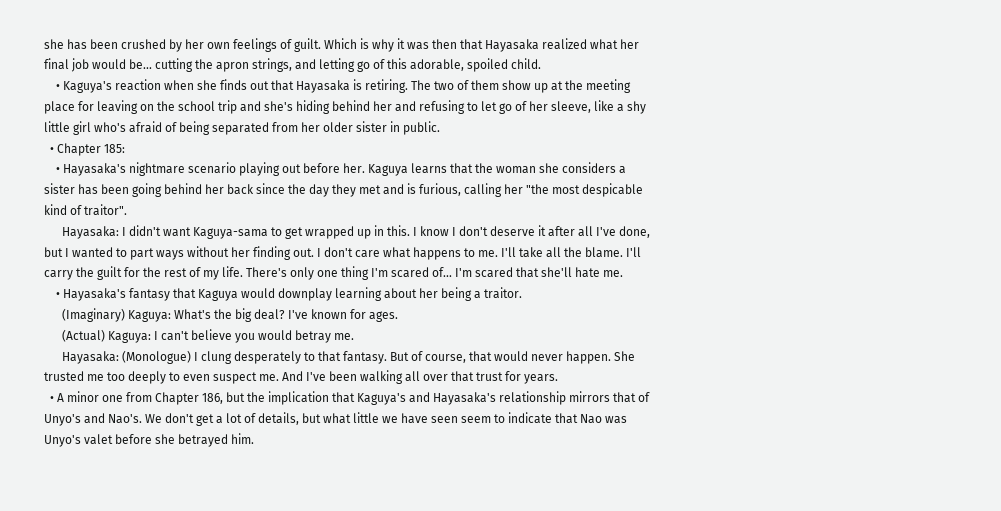she has been crushed by her own feelings of guilt. Which is why it was then that Hayasaka realized what her final job would be... cutting the apron strings, and letting go of this adorable, spoiled child.
    • Kaguya's reaction when she finds out that Hayasaka is retiring. The two of them show up at the meeting place for leaving on the school trip and she's hiding behind her and refusing to let go of her sleeve, like a shy little girl who's afraid of being separated from her older sister in public.
  • Chapter 185:
    • Hayasaka's nightmare scenario playing out before her. Kaguya learns that the woman she considers a sister has been going behind her back since the day they met and is furious, calling her "the most despicable kind of traitor".
      Hayasaka: I didn't want Kaguya-sama to get wrapped up in this. I know I don't deserve it after all I've done, but I wanted to part ways without her finding out. I don't care what happens to me. I'll take all the blame. I'll carry the guilt for the rest of my life. There's only one thing I'm scared of... I'm scared that she'll hate me.
    • Hayasaka's fantasy that Kaguya would downplay learning about her being a traitor.
      (Imaginary) Kaguya: What's the big deal? I've known for ages.
      (Actual) Kaguya: I can't believe you would betray me.
      Hayasaka: (Monologue) I clung desperately to that fantasy. But of course, that would never happen. She trusted me too deeply to even suspect me. And I've been walking all over that trust for years.
  • A minor one from Chapter 186, but the implication that Kaguya's and Hayasaka's relationship mirrors that of Unyo's and Nao's. We don't get a lot of details, but what little we have seen seem to indicate that Nao was Unyo's valet before she betrayed him.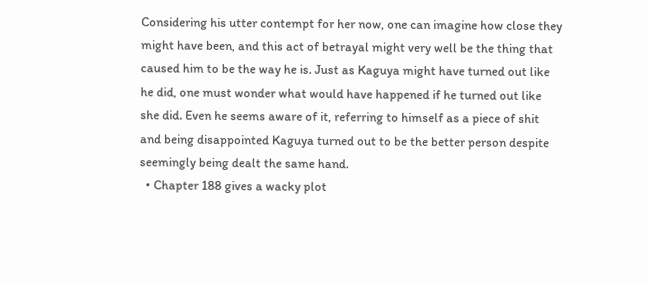Considering his utter contempt for her now, one can imagine how close they might have been, and this act of betrayal might very well be the thing that caused him to be the way he is. Just as Kaguya might have turned out like he did, one must wonder what would have happened if he turned out like she did. Even he seems aware of it, referring to himself as a piece of shit and being disappointed Kaguya turned out to be the better person despite seemingly being dealt the same hand.
  • Chapter 188 gives a wacky plot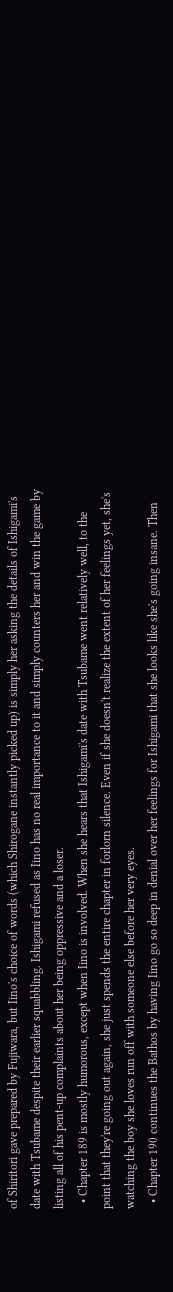of Shiritori gave prepared by Fujiwara, but Iino's choice of words (which Shirogane instantly picked up) is simply her asking the details of Ishigami's date with Tsubame despite their earlier squabbling. Ishigami refused as Iino has no real importance to it and simply counters her and win the game by listing all of his pent-up complaints about her being oppressive and a loser.
  • Chapter 189 is mostly humorous, except when Iino is involved. When she hears that Ishigami's date with Tsubame went relatively well, to the point that they're going out again, she just spends the entire chapter in forlorn silence. Even if she doesn't realize the extent of her feelings yet, she's watching the boy she loves run off with someone else before her very eyes.
  • Chapter 190 continues the Bathos by having Iino go so deep in denial over her feelings for Ishigami that she looks like she's going insane. Then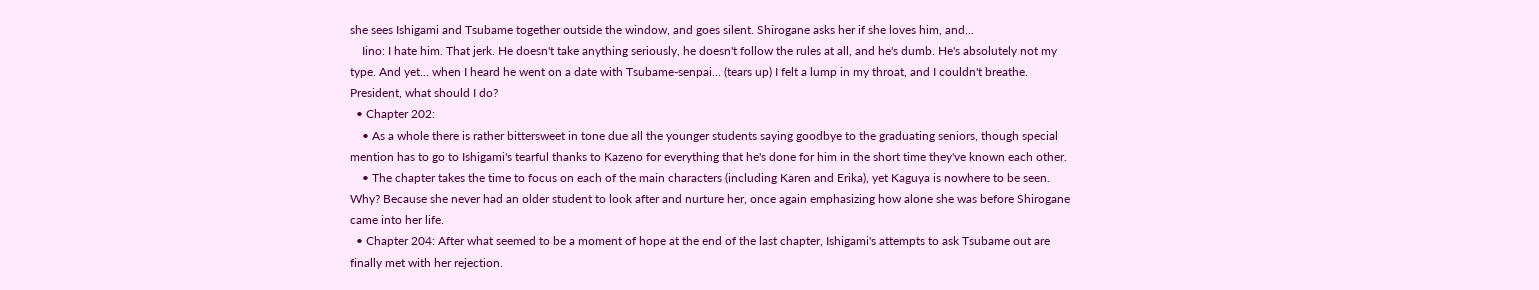she sees Ishigami and Tsubame together outside the window, and goes silent. Shirogane asks her if she loves him, and...
    Iino: I hate him. That jerk. He doesn't take anything seriously, he doesn't follow the rules at all, and he's dumb. He's absolutely not my type. And yet... when I heard he went on a date with Tsubame-senpai... (tears up) I felt a lump in my throat, and I couldn't breathe. President, what should I do?
  • Chapter 202:
    • As a whole there is rather bittersweet in tone due all the younger students saying goodbye to the graduating seniors, though special mention has to go to Ishigami's tearful thanks to Kazeno for everything that he's done for him in the short time they've known each other.
    • The chapter takes the time to focus on each of the main characters (including Karen and Erika), yet Kaguya is nowhere to be seen. Why? Because she never had an older student to look after and nurture her, once again emphasizing how alone she was before Shirogane came into her life.
  • Chapter 204: After what seemed to be a moment of hope at the end of the last chapter, Ishigami's attempts to ask Tsubame out are finally met with her rejection.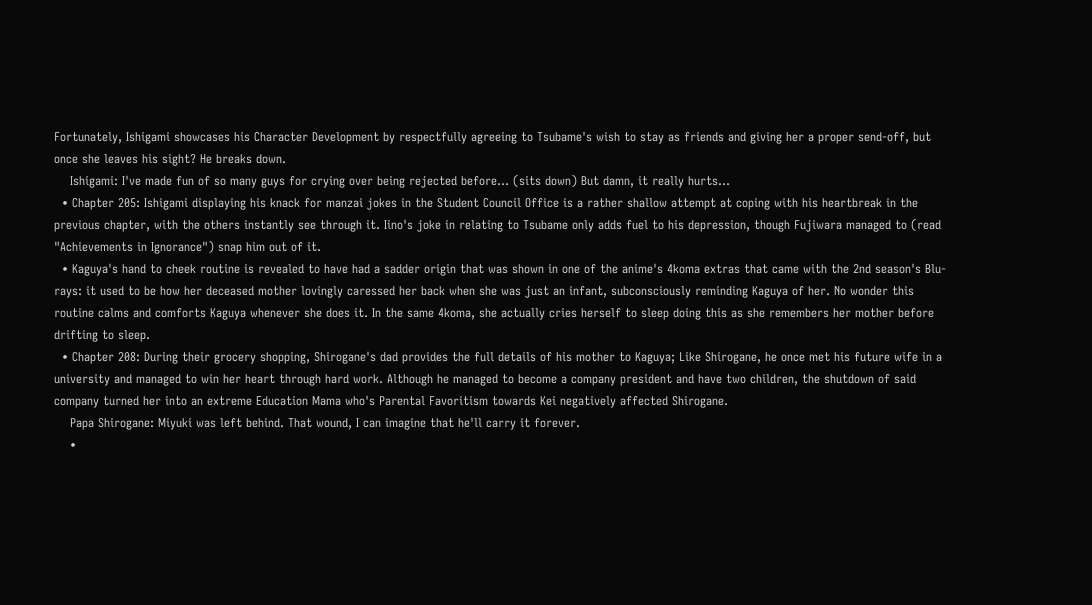Fortunately, Ishigami showcases his Character Development by respectfully agreeing to Tsubame's wish to stay as friends and giving her a proper send-off, but once she leaves his sight? He breaks down.
    Ishigami: I've made fun of so many guys for crying over being rejected before... (sits down) But damn, it really hurts...
  • Chapter 205: Ishigami displaying his knack for manzai jokes in the Student Council Office is a rather shallow attempt at coping with his heartbreak in the previous chapter, with the others instantly see through it. Iino's joke in relating to Tsubame only adds fuel to his depression, though Fujiwara managed to (read "Achievements in Ignorance") snap him out of it.
  • Kaguya's hand to cheek routine is revealed to have had a sadder origin that was shown in one of the anime's 4koma extras that came with the 2nd season's Blu-rays: it used to be how her deceased mother lovingly caressed her back when she was just an infant, subconsciously reminding Kaguya of her. No wonder this routine calms and comforts Kaguya whenever she does it. In the same 4koma, she actually cries herself to sleep doing this as she remembers her mother before drifting to sleep.
  • Chapter 208: During their grocery shopping, Shirogane's dad provides the full details of his mother to Kaguya; Like Shirogane, he once met his future wife in a university and managed to win her heart through hard work. Although he managed to become a company president and have two children, the shutdown of said company turned her into an extreme Education Mama who's Parental Favoritism towards Kei negatively affected Shirogane.
    Papa Shirogane: Miyuki was left behind. That wound, I can imagine that he'll carry it forever.
    •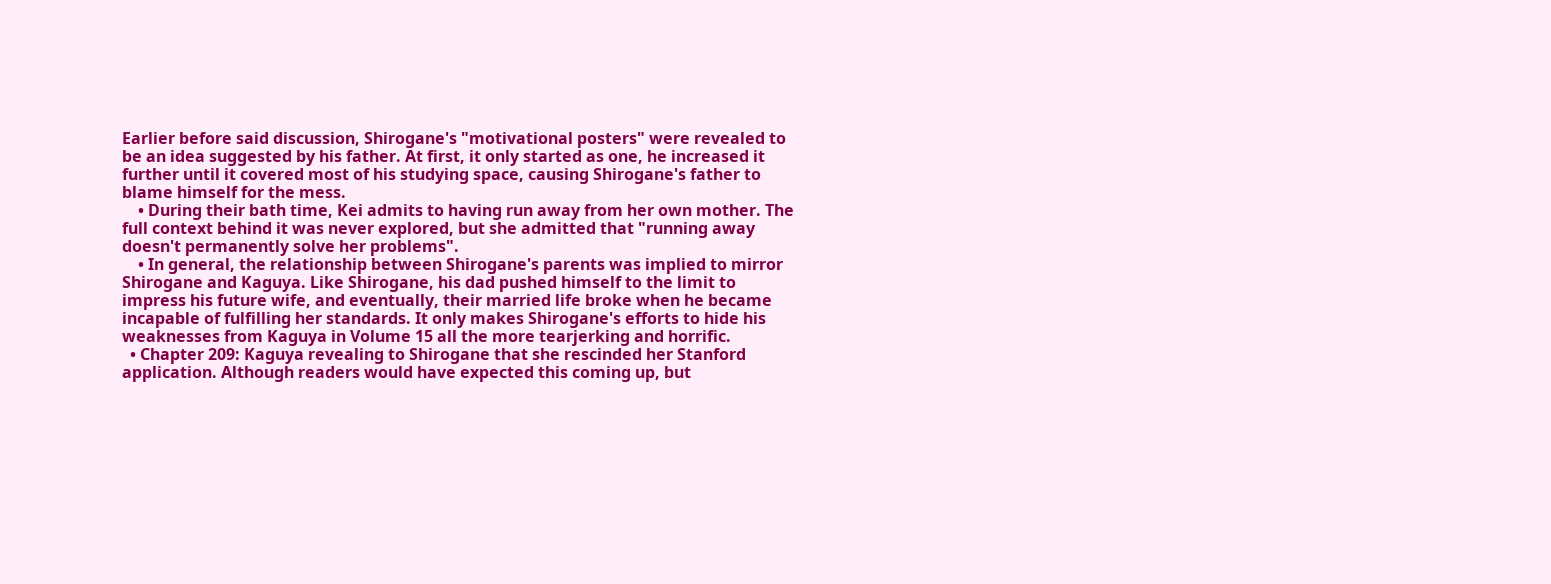Earlier before said discussion, Shirogane's "motivational posters" were revealed to be an idea suggested by his father. At first, it only started as one, he increased it further until it covered most of his studying space, causing Shirogane's father to blame himself for the mess.
    • During their bath time, Kei admits to having run away from her own mother. The full context behind it was never explored, but she admitted that "running away doesn't permanently solve her problems".
    • In general, the relationship between Shirogane's parents was implied to mirror Shirogane and Kaguya. Like Shirogane, his dad pushed himself to the limit to impress his future wife, and eventually, their married life broke when he became incapable of fulfilling her standards. It only makes Shirogane's efforts to hide his weaknesses from Kaguya in Volume 15 all the more tearjerking and horrific.
  • Chapter 209: Kaguya revealing to Shirogane that she rescinded her Stanford application. Although readers would have expected this coming up, but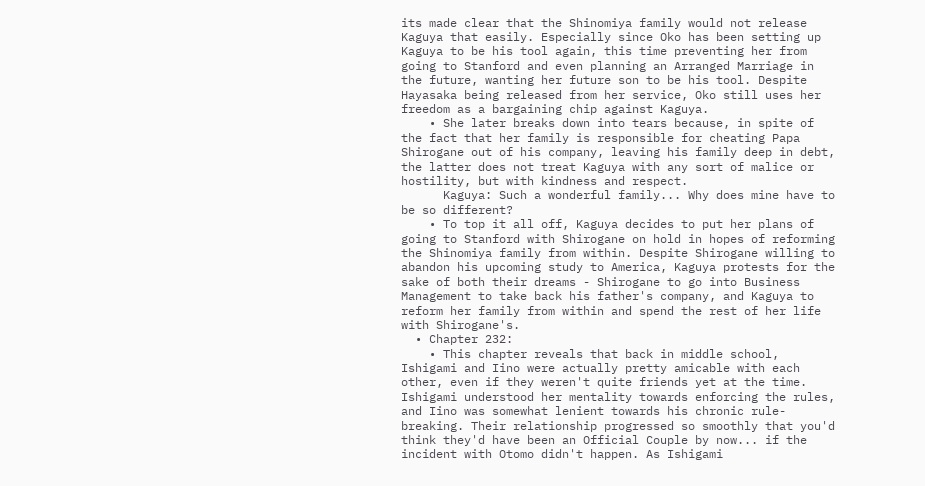its made clear that the Shinomiya family would not release Kaguya that easily. Especially since Oko has been setting up Kaguya to be his tool again, this time preventing her from going to Stanford and even planning an Arranged Marriage in the future, wanting her future son to be his tool. Despite Hayasaka being released from her service, Oko still uses her freedom as a bargaining chip against Kaguya.
    • She later breaks down into tears because, in spite of the fact that her family is responsible for cheating Papa Shirogane out of his company, leaving his family deep in debt, the latter does not treat Kaguya with any sort of malice or hostility, but with kindness and respect.
      Kaguya: Such a wonderful family... Why does mine have to be so different?
    • To top it all off, Kaguya decides to put her plans of going to Stanford with Shirogane on hold in hopes of reforming the Shinomiya family from within. Despite Shirogane willing to abandon his upcoming study to America, Kaguya protests for the sake of both their dreams - Shirogane to go into Business Management to take back his father's company, and Kaguya to reform her family from within and spend the rest of her life with Shirogane's.
  • Chapter 232:
    • This chapter reveals that back in middle school, Ishigami and Iino were actually pretty amicable with each other, even if they weren't quite friends yet at the time. Ishigami understood her mentality towards enforcing the rules, and Iino was somewhat lenient towards his chronic rule-breaking. Their relationship progressed so smoothly that you'd think they'd have been an Official Couple by now... if the incident with Otomo didn't happen. As Ishigami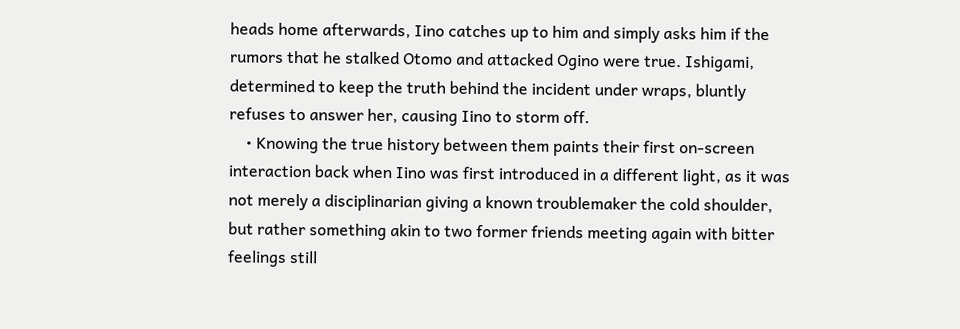heads home afterwards, Iino catches up to him and simply asks him if the rumors that he stalked Otomo and attacked Ogino were true. Ishigami, determined to keep the truth behind the incident under wraps, bluntly refuses to answer her, causing Iino to storm off.
    • Knowing the true history between them paints their first on-screen interaction back when Iino was first introduced in a different light, as it was not merely a disciplinarian giving a known troublemaker the cold shoulder, but rather something akin to two former friends meeting again with bitter feelings still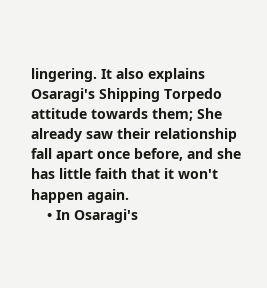lingering. It also explains Osaragi's Shipping Torpedo attitude towards them; She already saw their relationship fall apart once before, and she has little faith that it won't happen again.
    • In Osaragi's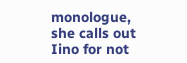monologue, she calls out Iino for not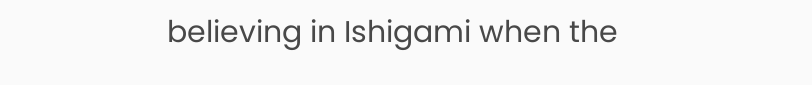believing in Ishigami when the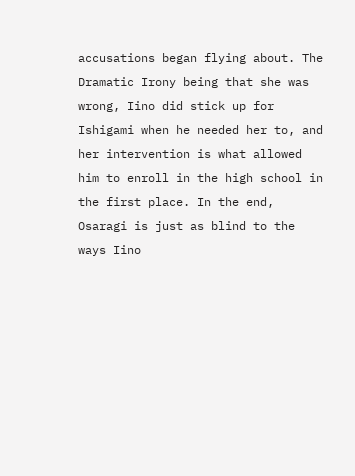accusations began flying about. The Dramatic Irony being that she was wrong, Iino did stick up for Ishigami when he needed her to, and her intervention is what allowed him to enroll in the high school in the first place. In the end, Osaragi is just as blind to the ways Iino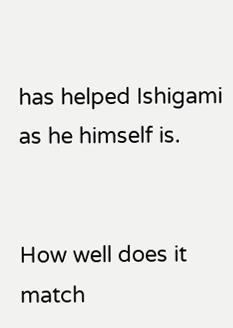has helped Ishigami as he himself is.


How well does it match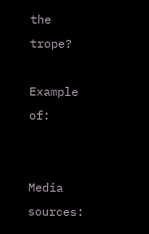the trope?

Example of:


Media sources: